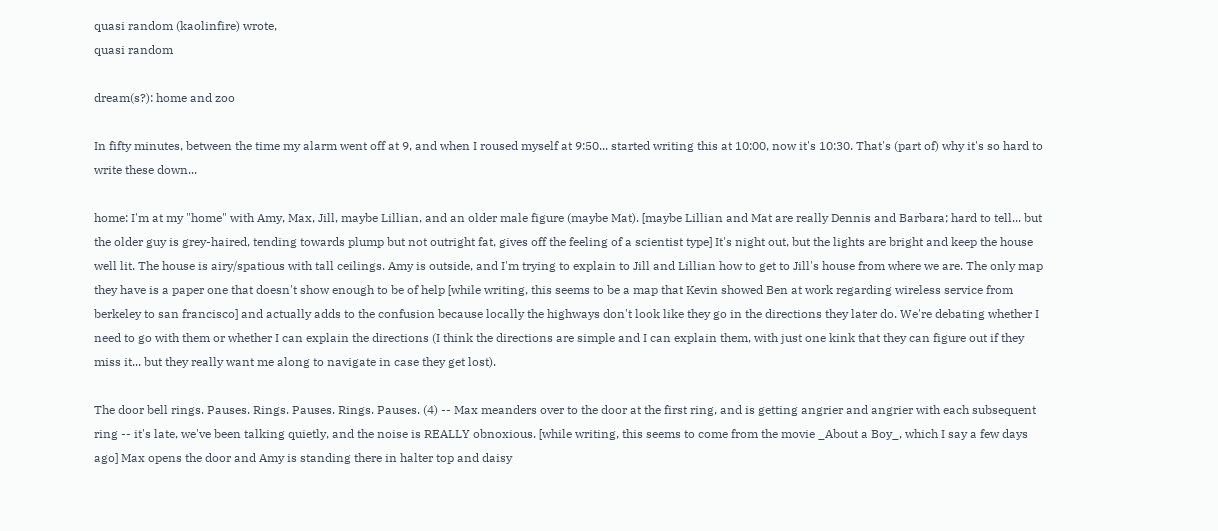quasi random (kaolinfire) wrote,
quasi random

dream(s?): home and zoo

In fifty minutes, between the time my alarm went off at 9, and when I roused myself at 9:50... started writing this at 10:00, now it's 10:30. That's (part of) why it's so hard to write these down...

home: I'm at my "home" with Amy, Max, Jill, maybe Lillian, and an older male figure (maybe Mat). [maybe Lillian and Mat are really Dennis and Barbara; hard to tell... but the older guy is grey-haired, tending towards plump but not outright fat, gives off the feeling of a scientist type] It's night out, but the lights are bright and keep the house well lit. The house is airy/spatious with tall ceilings. Amy is outside, and I'm trying to explain to Jill and Lillian how to get to Jill's house from where we are. The only map they have is a paper one that doesn't show enough to be of help [while writing, this seems to be a map that Kevin showed Ben at work regarding wireless service from berkeley to san francisco] and actually adds to the confusion because locally the highways don't look like they go in the directions they later do. We're debating whether I need to go with them or whether I can explain the directions (I think the directions are simple and I can explain them, with just one kink that they can figure out if they miss it... but they really want me along to navigate in case they get lost).

The door bell rings. Pauses. Rings. Pauses. Rings. Pauses. (4) -- Max meanders over to the door at the first ring, and is getting angrier and angrier with each subsequent ring -- it's late, we've been talking quietly, and the noise is REALLY obnoxious. [while writing, this seems to come from the movie _About a Boy_, which I say a few days ago] Max opens the door and Amy is standing there in halter top and daisy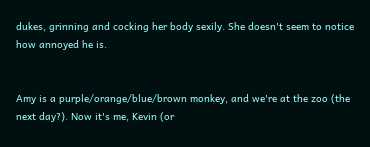dukes, grinning and cocking her body sexily. She doesn't seem to notice how annoyed he is.


Amy is a purple/orange/blue/brown monkey, and we're at the zoo (the next day?). Now it's me, Kevin (or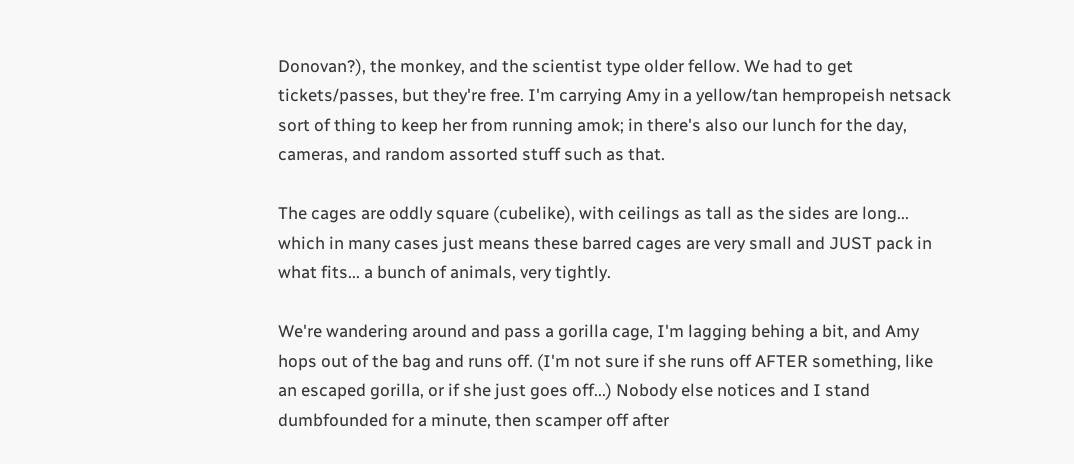Donovan?), the monkey, and the scientist type older fellow. We had to get tickets/passes, but they're free. I'm carrying Amy in a yellow/tan hempropeish netsack sort of thing to keep her from running amok; in there's also our lunch for the day, cameras, and random assorted stuff such as that.

The cages are oddly square (cubelike), with ceilings as tall as the sides are long... which in many cases just means these barred cages are very small and JUST pack in what fits... a bunch of animals, very tightly.

We're wandering around and pass a gorilla cage, I'm lagging behing a bit, and Amy hops out of the bag and runs off. (I'm not sure if she runs off AFTER something, like an escaped gorilla, or if she just goes off...) Nobody else notices and I stand dumbfounded for a minute, then scamper off after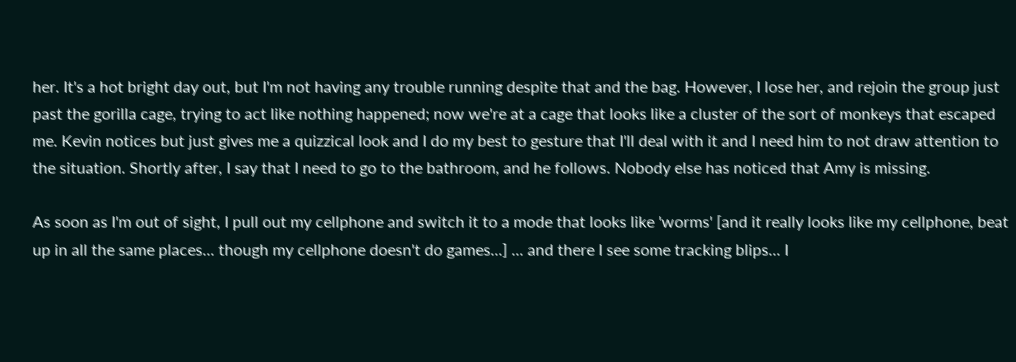her. It's a hot bright day out, but I'm not having any trouble running despite that and the bag. However, I lose her, and rejoin the group just past the gorilla cage, trying to act like nothing happened; now we're at a cage that looks like a cluster of the sort of monkeys that escaped me. Kevin notices but just gives me a quizzical look and I do my best to gesture that I'll deal with it and I need him to not draw attention to the situation. Shortly after, I say that I need to go to the bathroom, and he follows. Nobody else has noticed that Amy is missing.

As soon as I'm out of sight, I pull out my cellphone and switch it to a mode that looks like 'worms' [and it really looks like my cellphone, beat up in all the same places... though my cellphone doesn't do games...] ... and there I see some tracking blips... I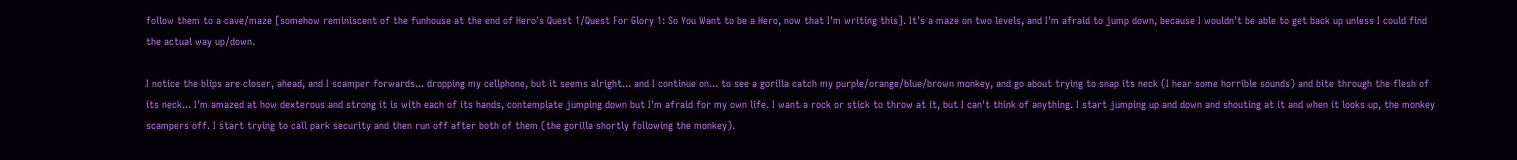follow them to a cave/maze [somehow reminiscent of the funhouse at the end of Hero's Quest 1/Quest For Glory 1: So You Want to be a Hero, now that I'm writing this]. It's a maze on two levels, and I'm afraid to jump down, because I wouldn't be able to get back up unless I could find the actual way up/down.

I notice the blips are closer, ahead, and I scamper forwards... dropping my cellphone, but it seems alright... and I continue on... to see a gorilla catch my purple/orange/blue/brown monkey, and go about trying to snap its neck (I hear some horrible sounds) and bite through the flesh of its neck... I'm amazed at how dexterous and strong it is with each of its hands, contemplate jumping down but I'm afraid for my own life. I want a rock or stick to throw at it, but I can't think of anything. I start jumping up and down and shouting at it and when it looks up, the monkey scampers off. I start trying to call park security and then run off after both of them (the gorilla shortly following the monkey).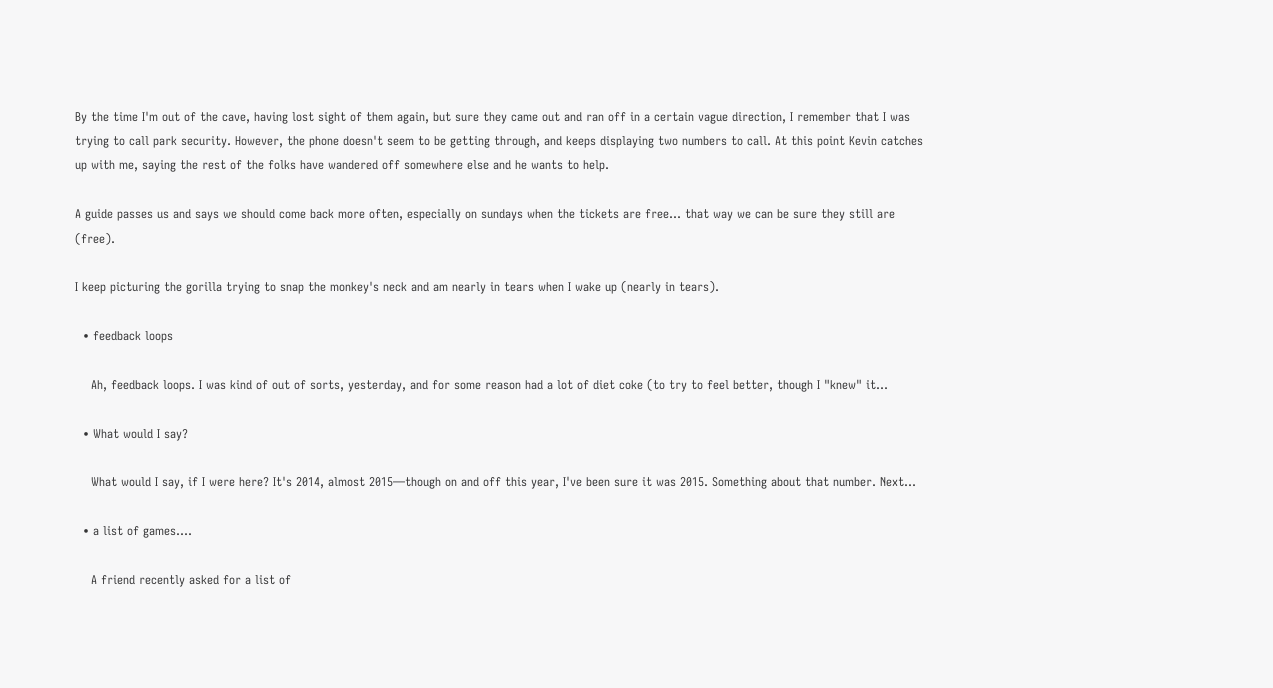By the time I'm out of the cave, having lost sight of them again, but sure they came out and ran off in a certain vague direction, I remember that I was trying to call park security. However, the phone doesn't seem to be getting through, and keeps displaying two numbers to call. At this point Kevin catches up with me, saying the rest of the folks have wandered off somewhere else and he wants to help.

A guide passes us and says we should come back more often, especially on sundays when the tickets are free... that way we can be sure they still are (free).

I keep picturing the gorilla trying to snap the monkey's neck and am nearly in tears when I wake up (nearly in tears).

  • feedback loops

    Ah, feedback loops. I was kind of out of sorts, yesterday, and for some reason had a lot of diet coke (to try to feel better, though I "knew" it…

  • What would I say?

    What would I say, if I were here? It's 2014, almost 2015—though on and off this year, I've been sure it was 2015. Something about that number. Next…

  • a list of games....

    A friend recently asked for a list of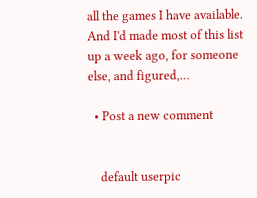all the games I have available. And I'd made most of this list up a week ago, for someone else, and figured,…

  • Post a new comment


    default userpic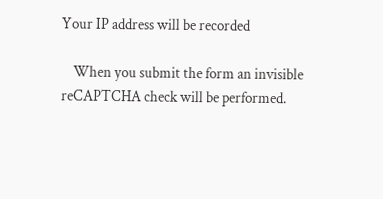Your IP address will be recorded

    When you submit the form an invisible reCAPTCHA check will be performed.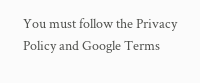You must follow the Privacy Policy and Google Terms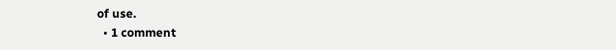of use.
  • 1 comment